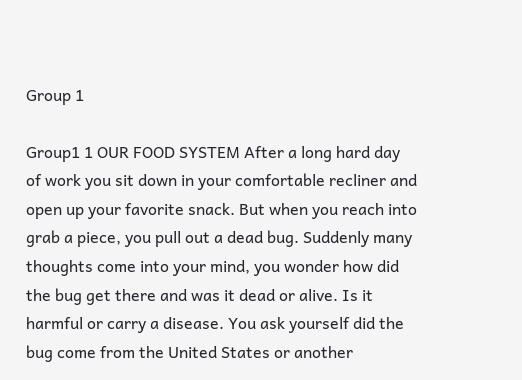Group 1

Group1 1 OUR FOOD SYSTEM After a long hard day of work you sit down in your comfortable recliner and open up your favorite snack. But when you reach into grab a piece, you pull out a dead bug. Suddenly many thoughts come into your mind, you wonder how did the bug get there and was it dead or alive. Is it harmful or carry a disease. You ask yourself did the bug come from the United States or another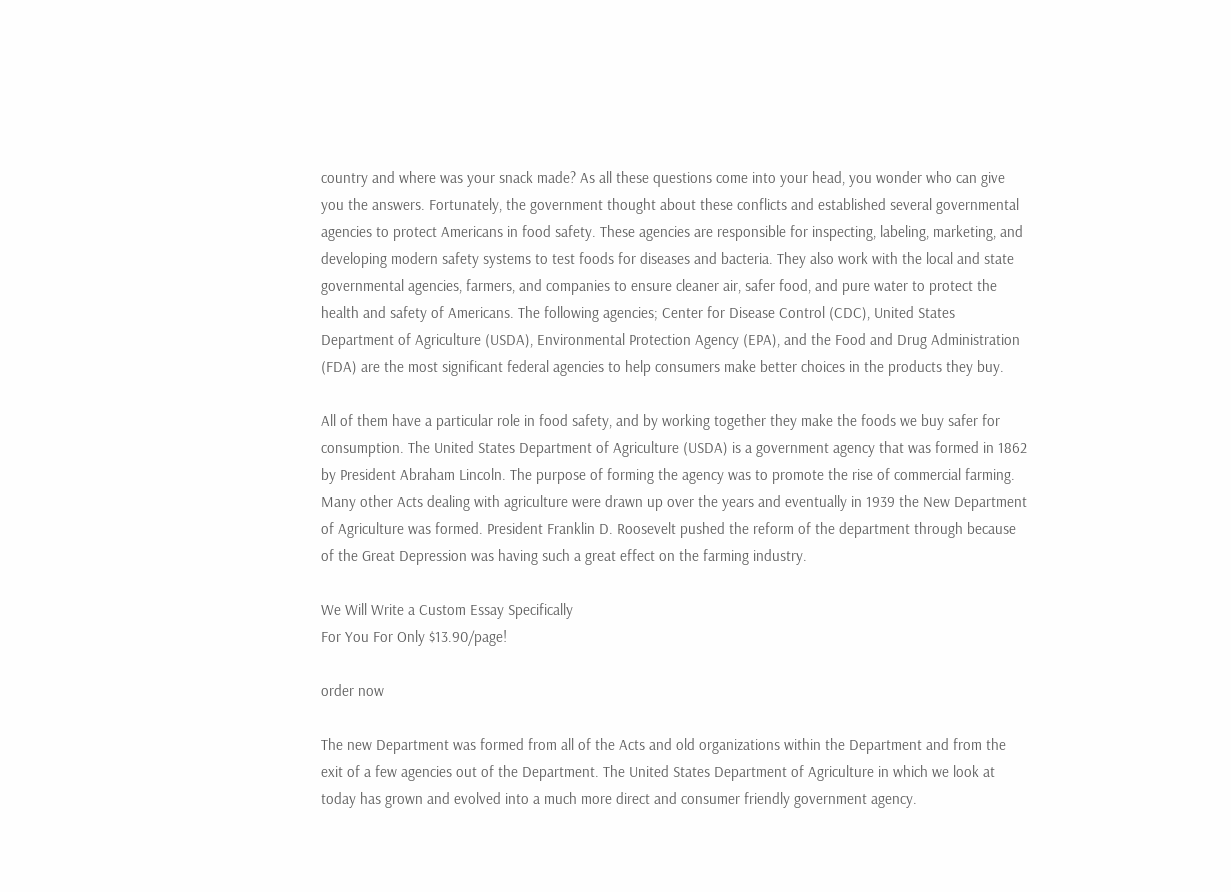country and where was your snack made? As all these questions come into your head, you wonder who can give you the answers. Fortunately, the government thought about these conflicts and established several governmental agencies to protect Americans in food safety. These agencies are responsible for inspecting, labeling, marketing, and developing modern safety systems to test foods for diseases and bacteria. They also work with the local and state governmental agencies, farmers, and companies to ensure cleaner air, safer food, and pure water to protect the health and safety of Americans. The following agencies; Center for Disease Control (CDC), United States Department of Agriculture (USDA), Environmental Protection Agency (EPA), and the Food and Drug Administration (FDA) are the most significant federal agencies to help consumers make better choices in the products they buy.

All of them have a particular role in food safety, and by working together they make the foods we buy safer for consumption. The United States Department of Agriculture (USDA) is a government agency that was formed in 1862 by President Abraham Lincoln. The purpose of forming the agency was to promote the rise of commercial farming. Many other Acts dealing with agriculture were drawn up over the years and eventually in 1939 the New Department of Agriculture was formed. President Franklin D. Roosevelt pushed the reform of the department through because of the Great Depression was having such a great effect on the farming industry.

We Will Write a Custom Essay Specifically
For You For Only $13.90/page!

order now

The new Department was formed from all of the Acts and old organizations within the Department and from the exit of a few agencies out of the Department. The United States Department of Agriculture in which we look at today has grown and evolved into a much more direct and consumer friendly government agency.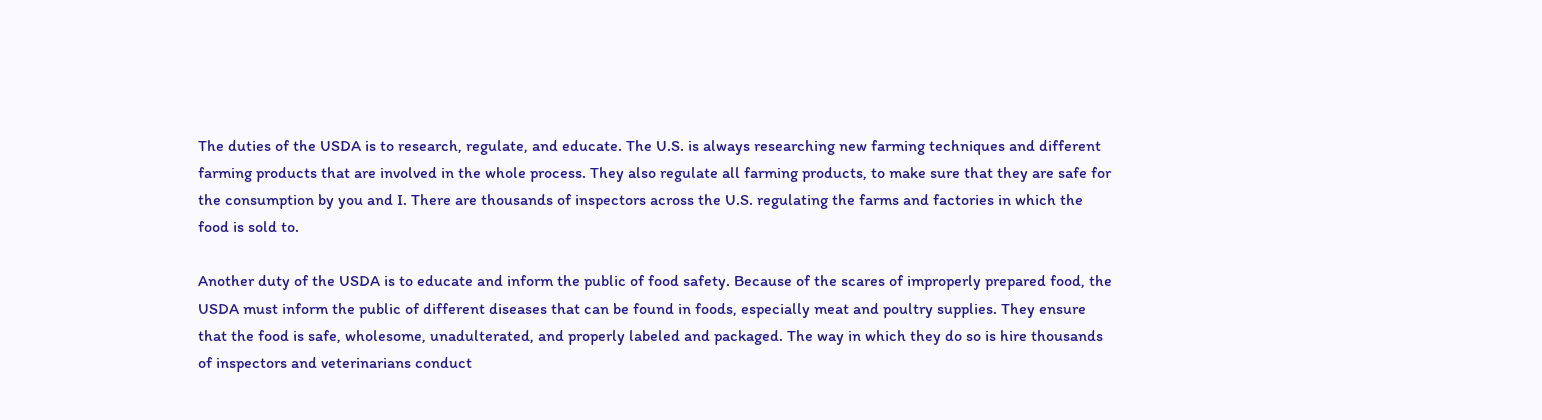The duties of the USDA is to research, regulate, and educate. The U.S. is always researching new farming techniques and different farming products that are involved in the whole process. They also regulate all farming products, to make sure that they are safe for the consumption by you and I. There are thousands of inspectors across the U.S. regulating the farms and factories in which the food is sold to.

Another duty of the USDA is to educate and inform the public of food safety. Because of the scares of improperly prepared food, the USDA must inform the public of different diseases that can be found in foods, especially meat and poultry supplies. They ensure that the food is safe, wholesome, unadulterated, and properly labeled and packaged. The way in which they do so is hire thousands of inspectors and veterinarians conduct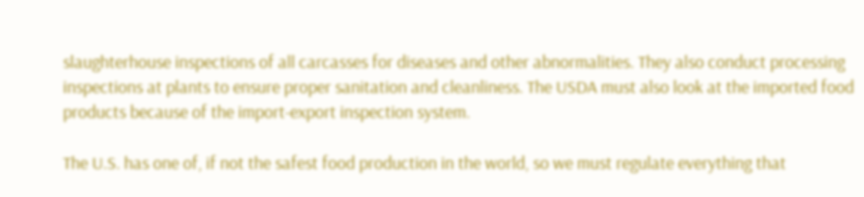slaughterhouse inspections of all carcasses for diseases and other abnormalities. They also conduct processing inspections at plants to ensure proper sanitation and cleanliness. The USDA must also look at the imported food products because of the import-export inspection system.

The U.S. has one of, if not the safest food production in the world, so we must regulate everything that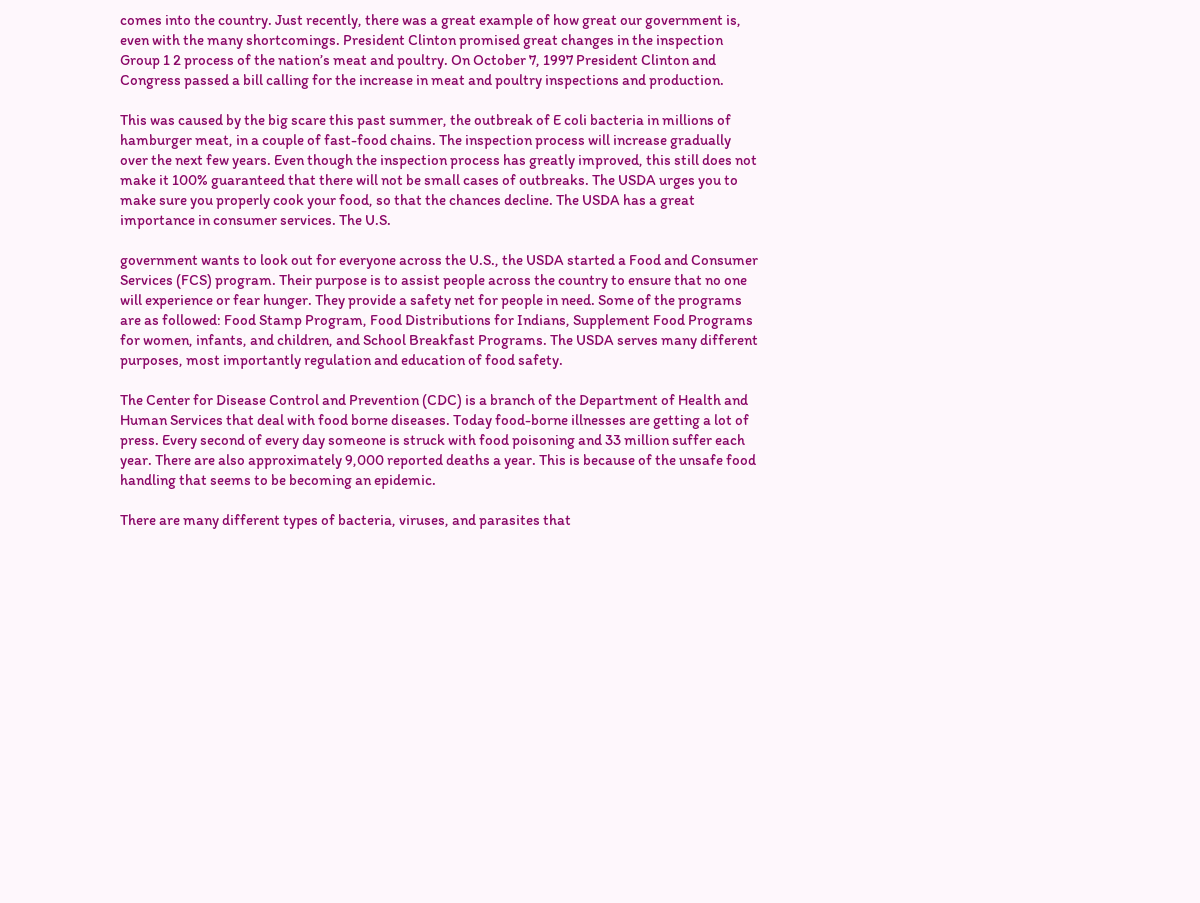comes into the country. Just recently, there was a great example of how great our government is, even with the many shortcomings. President Clinton promised great changes in the inspection Group 1 2 process of the nation’s meat and poultry. On October 7, 1997 President Clinton and Congress passed a bill calling for the increase in meat and poultry inspections and production.

This was caused by the big scare this past summer, the outbreak of E coli bacteria in millions of hamburger meat, in a couple of fast-food chains. The inspection process will increase gradually over the next few years. Even though the inspection process has greatly improved, this still does not make it 100% guaranteed that there will not be small cases of outbreaks. The USDA urges you to make sure you properly cook your food, so that the chances decline. The USDA has a great importance in consumer services. The U.S.

government wants to look out for everyone across the U.S., the USDA started a Food and Consumer Services (FCS) program. Their purpose is to assist people across the country to ensure that no one will experience or fear hunger. They provide a safety net for people in need. Some of the programs are as followed: Food Stamp Program, Food Distributions for Indians, Supplement Food Programs for women, infants, and children, and School Breakfast Programs. The USDA serves many different purposes, most importantly regulation and education of food safety.

The Center for Disease Control and Prevention (CDC) is a branch of the Department of Health and Human Services that deal with food borne diseases. Today food-borne illnesses are getting a lot of press. Every second of every day someone is struck with food poisoning and 33 million suffer each year. There are also approximately 9,000 reported deaths a year. This is because of the unsafe food handling that seems to be becoming an epidemic.

There are many different types of bacteria, viruses, and parasites that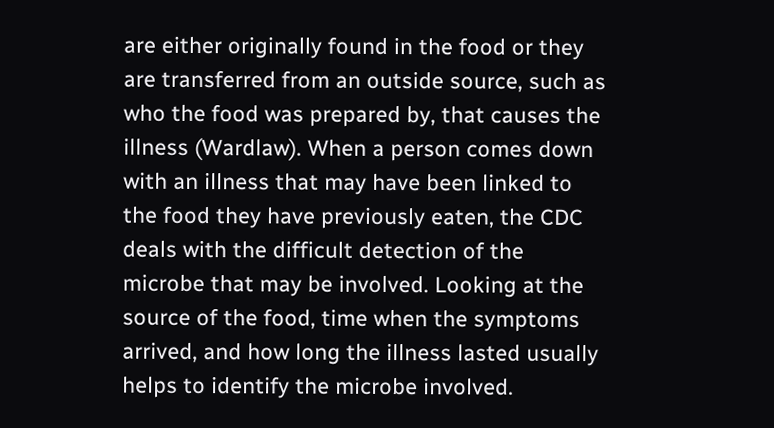are either originally found in the food or they are transferred from an outside source, such as who the food was prepared by, that causes the illness (Wardlaw). When a person comes down with an illness that may have been linked to the food they have previously eaten, the CDC deals with the difficult detection of the microbe that may be involved. Looking at the source of the food, time when the symptoms arrived, and how long the illness lasted usually helps to identify the microbe involved.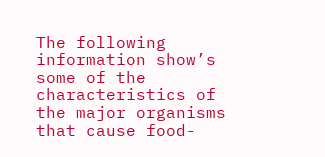The following information show’s some of the characteristics of the major organisms that cause food-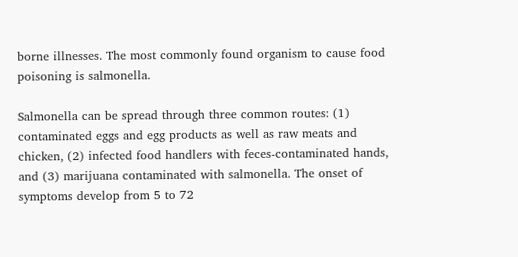borne illnesses. The most commonly found organism to cause food poisoning is salmonella.

Salmonella can be spread through three common routes: (1) contaminated eggs and egg products as well as raw meats and chicken, (2) infected food handlers with feces-contaminated hands, and (3) marijuana contaminated with salmonella. The onset of symptoms develop from 5 to 72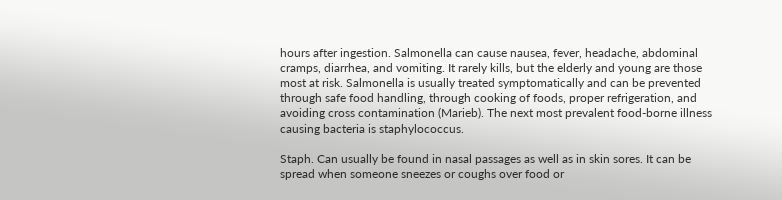hours after ingestion. Salmonella can cause nausea, fever, headache, abdominal cramps, diarrhea, and vomiting. It rarely kills, but the elderly and young are those most at risk. Salmonella is usually treated symptomatically and can be prevented through safe food handling, through cooking of foods, proper refrigeration, and avoiding cross contamination (Marieb). The next most prevalent food-borne illness causing bacteria is staphylococcus.

Staph. Can usually be found in nasal passages as well as in skin sores. It can be spread when someone sneezes or coughs over food or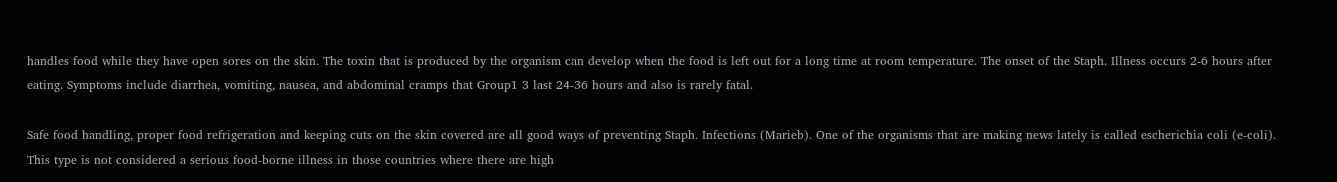handles food while they have open sores on the skin. The toxin that is produced by the organism can develop when the food is left out for a long time at room temperature. The onset of the Staph. Illness occurs 2-6 hours after eating. Symptoms include diarrhea, vomiting, nausea, and abdominal cramps that Group1 3 last 24-36 hours and also is rarely fatal.

Safe food handling, proper food refrigeration and keeping cuts on the skin covered are all good ways of preventing Staph. Infections (Marieb). One of the organisms that are making news lately is called escherichia coli (e-coli). This type is not considered a serious food-borne illness in those countries where there are high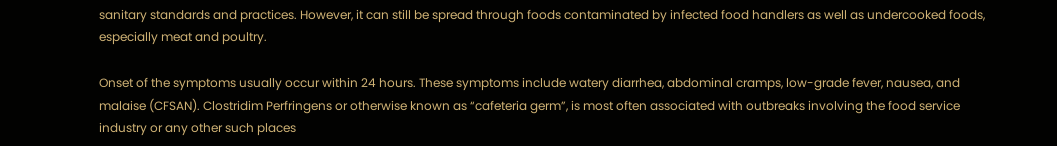sanitary standards and practices. However, it can still be spread through foods contaminated by infected food handlers as well as undercooked foods, especially meat and poultry.

Onset of the symptoms usually occur within 24 hours. These symptoms include watery diarrhea, abdominal cramps, low-grade fever, nausea, and malaise (CFSAN). Clostridim Perfringens or otherwise known as “cafeteria germ”, is most often associated with outbreaks involving the food service industry or any other such places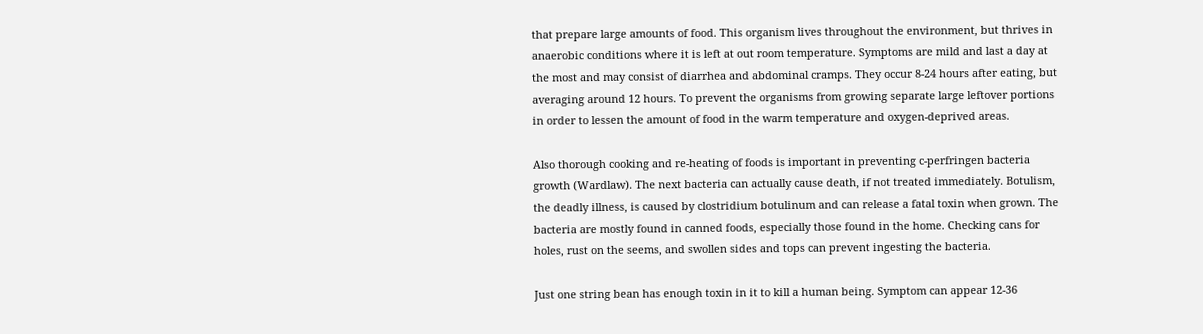that prepare large amounts of food. This organism lives throughout the environment, but thrives in anaerobic conditions where it is left at out room temperature. Symptoms are mild and last a day at the most and may consist of diarrhea and abdominal cramps. They occur 8-24 hours after eating, but averaging around 12 hours. To prevent the organisms from growing separate large leftover portions in order to lessen the amount of food in the warm temperature and oxygen-deprived areas.

Also thorough cooking and re-heating of foods is important in preventing c-perfringen bacteria growth (Wardlaw). The next bacteria can actually cause death, if not treated immediately. Botulism, the deadly illness, is caused by clostridium botulinum and can release a fatal toxin when grown. The bacteria are mostly found in canned foods, especially those found in the home. Checking cans for holes, rust on the seems, and swollen sides and tops can prevent ingesting the bacteria.

Just one string bean has enough toxin in it to kill a human being. Symptom can appear 12-36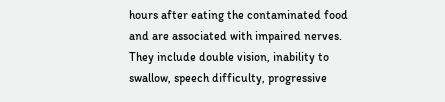hours after eating the contaminated food and are associated with impaired nerves. They include double vision, inability to swallow, speech difficulty, progressive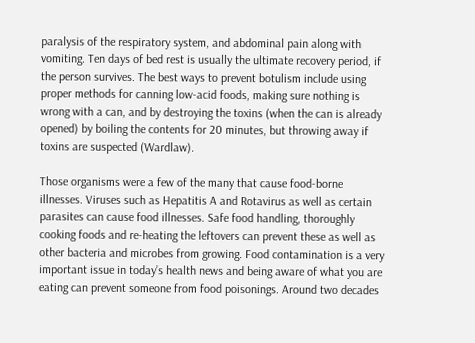paralysis of the respiratory system, and abdominal pain along with vomiting. Ten days of bed rest is usually the ultimate recovery period, if the person survives. The best ways to prevent botulism include using proper methods for canning low-acid foods, making sure nothing is wrong with a can, and by destroying the toxins (when the can is already opened) by boiling the contents for 20 minutes, but throwing away if toxins are suspected (Wardlaw).

Those organisms were a few of the many that cause food-borne illnesses. Viruses such as Hepatitis A and Rotavirus as well as certain parasites can cause food illnesses. Safe food handling, thoroughly cooking foods and re-heating the leftovers can prevent these as well as other bacteria and microbes from growing. Food contamination is a very important issue in today’s health news and being aware of what you are eating can prevent someone from food poisonings. Around two decades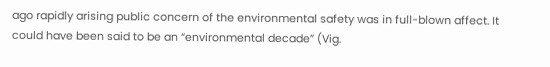ago rapidly arising public concern of the environmental safety was in full-blown affect. It could have been said to be an “environmental decade” (Vig.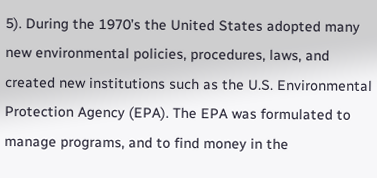5). During the 1970’s the United States adopted many new environmental policies, procedures, laws, and created new institutions such as the U.S. Environmental Protection Agency (EPA). The EPA was formulated to manage programs, and to find money in the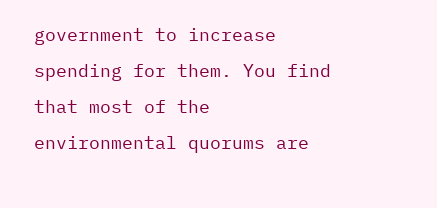government to increase spending for them. You find that most of the environmental quorums are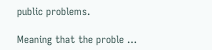public problems.

Meaning that the proble …